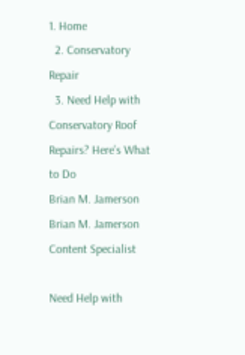1. Home
  2. Conservatory Repair
  3. Need Help with Conservatory Roof Repairs? Here’s What to Do
Brian M. Jamerson
Brian M. Jamerson
Content Specialist

Need Help with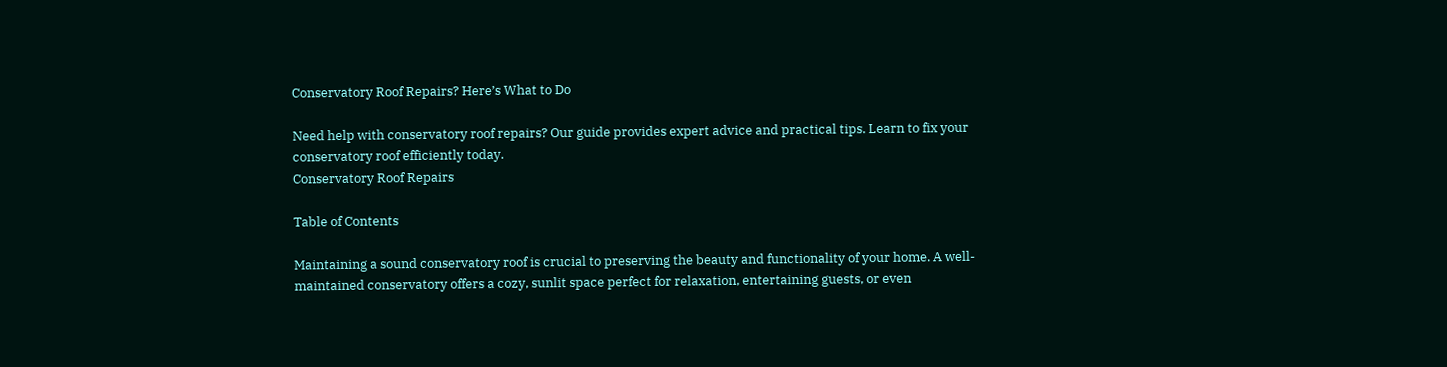Conservatory Roof Repairs? Here’s What to Do

Need help with conservatory roof repairs? Our guide provides expert advice and practical tips. Learn to fix your conservatory roof efficiently today.
Conservatory Roof Repairs

Table of Contents

Maintaining a sound conservatory roof is crucial to preserving the beauty and functionality of your home. A well-maintained conservatory offers a cozy, sunlit space perfect for relaxation, entertaining guests, or even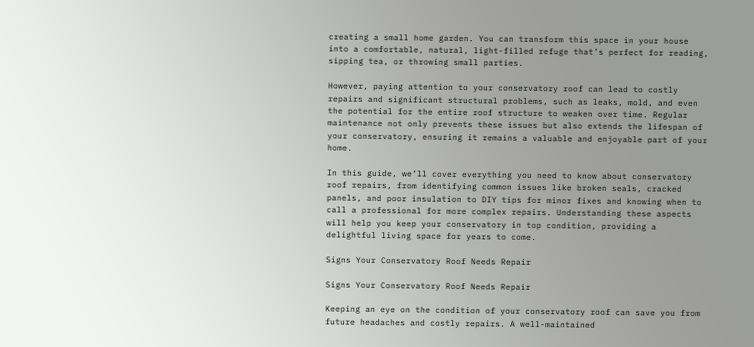creating a small home garden. You can transform this space in your house into a comfortable, natural, light-filled refuge that’s perfect for reading, sipping tea, or throwing small parties.

However, paying attention to your conservatory roof can lead to costly repairs and significant structural problems, such as leaks, mold, and even the potential for the entire roof structure to weaken over time. Regular maintenance not only prevents these issues but also extends the lifespan of your conservatory, ensuring it remains a valuable and enjoyable part of your home.

In this guide, we’ll cover everything you need to know about conservatory roof repairs, from identifying common issues like broken seals, cracked panels, and poor insulation to DIY tips for minor fixes and knowing when to call a professional for more complex repairs. Understanding these aspects will help you keep your conservatory in top condition, providing a delightful living space for years to come.

Signs Your Conservatory Roof Needs Repair

Signs Your Conservatory Roof Needs Repair

Keeping an eye on the condition of your conservatory roof can save you from future headaches and costly repairs. A well-maintained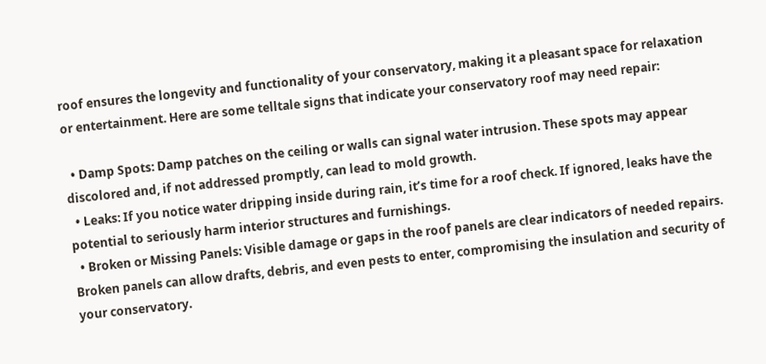roof ensures the longevity and functionality of your conservatory, making it a pleasant space for relaxation or entertainment. Here are some telltale signs that indicate your conservatory roof may need repair:

  • Damp Spots: Damp patches on the ceiling or walls can signal water intrusion. These spots may appear discolored and, if not addressed promptly, can lead to mold growth.
  • Leaks: If you notice water dripping inside during rain, it’s time for a roof check. If ignored, leaks have the potential to seriously harm interior structures and furnishings.
  • Broken or Missing Panels: Visible damage or gaps in the roof panels are clear indicators of needed repairs. Broken panels can allow drafts, debris, and even pests to enter, compromising the insulation and security of your conservatory.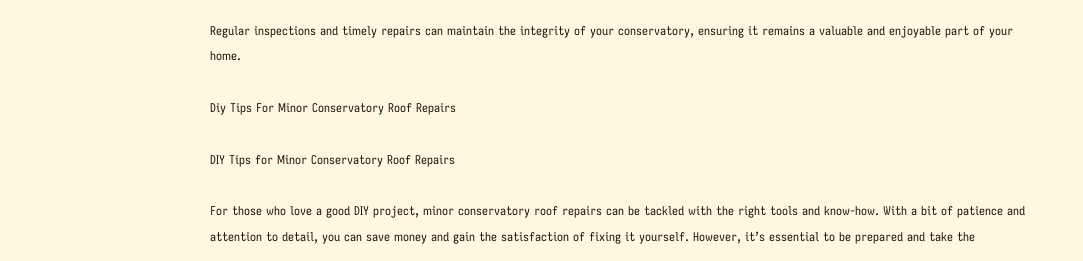Regular inspections and timely repairs can maintain the integrity of your conservatory, ensuring it remains a valuable and enjoyable part of your home.

Diy Tips For Minor Conservatory Roof Repairs

DIY Tips for Minor Conservatory Roof Repairs

For those who love a good DIY project, minor conservatory roof repairs can be tackled with the right tools and know-how. With a bit of patience and attention to detail, you can save money and gain the satisfaction of fixing it yourself. However, it’s essential to be prepared and take the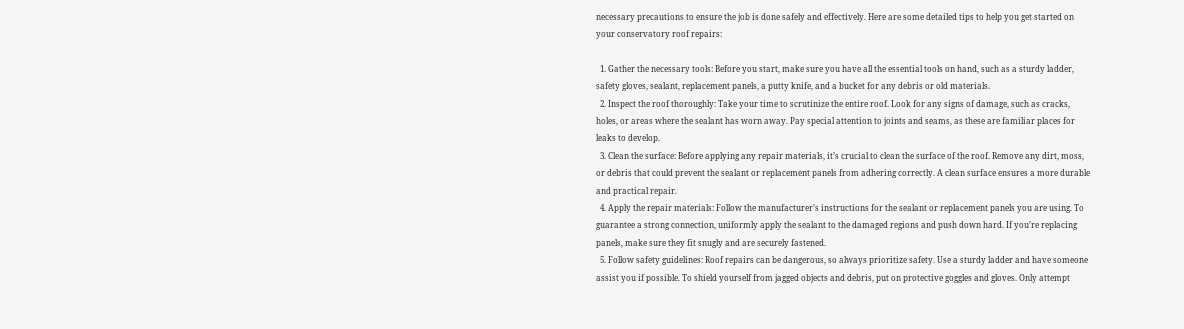necessary precautions to ensure the job is done safely and effectively. Here are some detailed tips to help you get started on your conservatory roof repairs:

  1. Gather the necessary tools: Before you start, make sure you have all the essential tools on hand, such as a sturdy ladder, safety gloves, sealant, replacement panels, a putty knife, and a bucket for any debris or old materials.
  2. Inspect the roof thoroughly: Take your time to scrutinize the entire roof. Look for any signs of damage, such as cracks, holes, or areas where the sealant has worn away. Pay special attention to joints and seams, as these are familiar places for leaks to develop.
  3. Clean the surface: Before applying any repair materials, it’s crucial to clean the surface of the roof. Remove any dirt, moss, or debris that could prevent the sealant or replacement panels from adhering correctly. A clean surface ensures a more durable and practical repair.
  4. Apply the repair materials: Follow the manufacturer’s instructions for the sealant or replacement panels you are using. To guarantee a strong connection, uniformly apply the sealant to the damaged regions and push down hard. If you’re replacing panels, make sure they fit snugly and are securely fastened.
  5. Follow safety guidelines: Roof repairs can be dangerous, so always prioritize safety. Use a sturdy ladder and have someone assist you if possible. To shield yourself from jagged objects and debris, put on protective goggles and gloves. Only attempt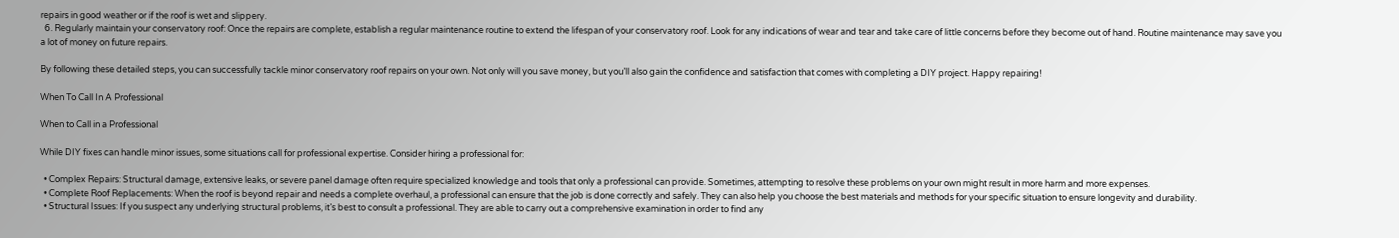repairs in good weather or if the roof is wet and slippery.
  6. Regularly maintain your conservatory roof: Once the repairs are complete, establish a regular maintenance routine to extend the lifespan of your conservatory roof. Look for any indications of wear and tear and take care of little concerns before they become out of hand. Routine maintenance may save you a lot of money on future repairs.

By following these detailed steps, you can successfully tackle minor conservatory roof repairs on your own. Not only will you save money, but you’ll also gain the confidence and satisfaction that comes with completing a DIY project. Happy repairing!

When To Call In A Professional

When to Call in a Professional

While DIY fixes can handle minor issues, some situations call for professional expertise. Consider hiring a professional for:

  • Complex Repairs: Structural damage, extensive leaks, or severe panel damage often require specialized knowledge and tools that only a professional can provide. Sometimes, attempting to resolve these problems on your own might result in more harm and more expenses.
  • Complete Roof Replacements: When the roof is beyond repair and needs a complete overhaul, a professional can ensure that the job is done correctly and safely. They can also help you choose the best materials and methods for your specific situation to ensure longevity and durability.
  • Structural Issues: If you suspect any underlying structural problems, it’s best to consult a professional. They are able to carry out a comprehensive examination in order to find any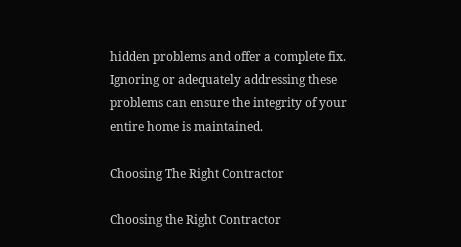hidden problems and offer a complete fix. Ignoring or adequately addressing these problems can ensure the integrity of your entire home is maintained.

Choosing The Right Contractor

Choosing the Right Contractor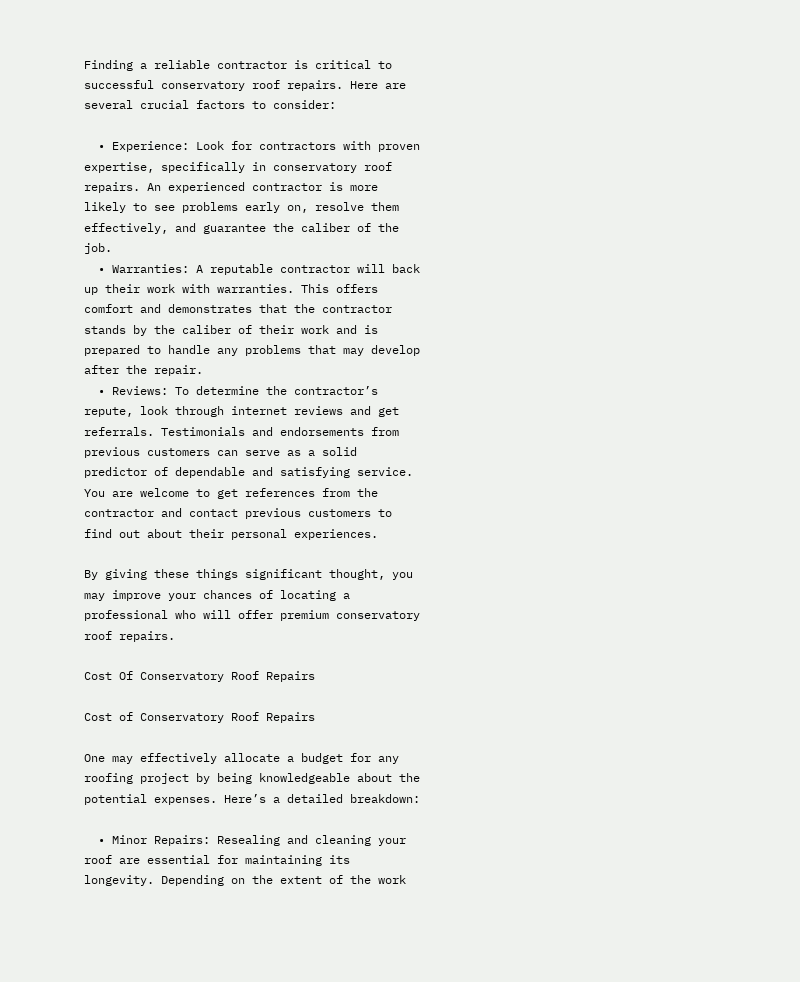Finding a reliable contractor is critical to successful conservatory roof repairs. Here are several crucial factors to consider:

  • Experience: Look for contractors with proven expertise, specifically in conservatory roof repairs. An experienced contractor is more likely to see problems early on, resolve them effectively, and guarantee the caliber of the job.
  • Warranties: A reputable contractor will back up their work with warranties. This offers comfort and demonstrates that the contractor stands by the caliber of their work and is prepared to handle any problems that may develop after the repair.
  • Reviews: To determine the contractor’s repute, look through internet reviews and get referrals. Testimonials and endorsements from previous customers can serve as a solid predictor of dependable and satisfying service. You are welcome to get references from the contractor and contact previous customers to find out about their personal experiences.

By giving these things significant thought, you may improve your chances of locating a professional who will offer premium conservatory roof repairs.

Cost Of Conservatory Roof Repairs

Cost of Conservatory Roof Repairs

One may effectively allocate a budget for any roofing project by being knowledgeable about the potential expenses. Here’s a detailed breakdown:

  • Minor Repairs: Resealing and cleaning your roof are essential for maintaining its longevity. Depending on the extent of the work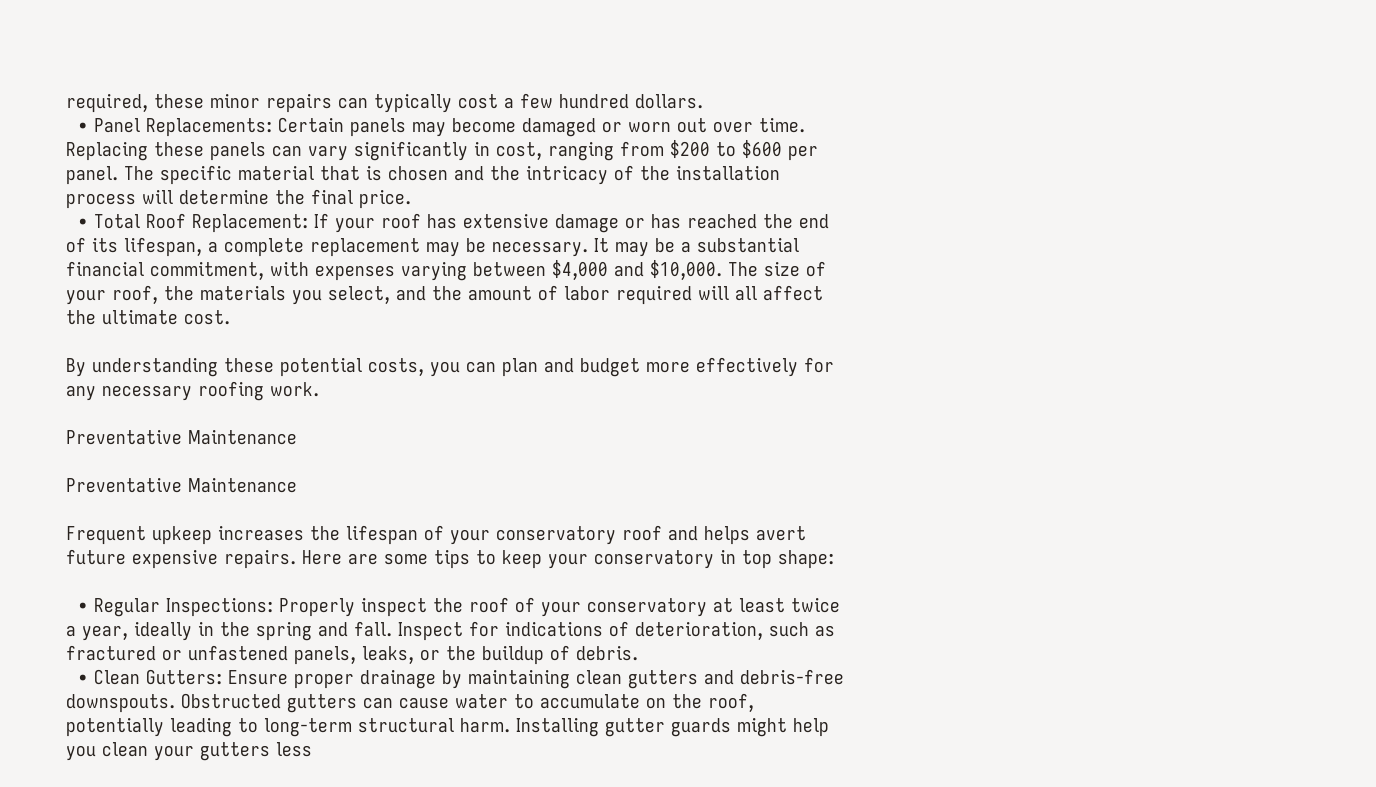required, these minor repairs can typically cost a few hundred dollars.
  • Panel Replacements: Certain panels may become damaged or worn out over time. Replacing these panels can vary significantly in cost, ranging from $200 to $600 per panel. The specific material that is chosen and the intricacy of the installation process will determine the final price.
  • Total Roof Replacement: If your roof has extensive damage or has reached the end of its lifespan, a complete replacement may be necessary. It may be a substantial financial commitment, with expenses varying between $4,000 and $10,000. The size of your roof, the materials you select, and the amount of labor required will all affect the ultimate cost.

By understanding these potential costs, you can plan and budget more effectively for any necessary roofing work.

Preventative Maintenance

Preventative Maintenance

Frequent upkeep increases the lifespan of your conservatory roof and helps avert future expensive repairs. Here are some tips to keep your conservatory in top shape:

  • Regular Inspections: Properly inspect the roof of your conservatory at least twice a year, ideally in the spring and fall. Inspect for indications of deterioration, such as fractured or unfastened panels, leaks, or the buildup of debris.
  • Clean Gutters: Ensure proper drainage by maintaining clean gutters and debris-free downspouts. Obstructed gutters can cause water to accumulate on the roof, potentially leading to long-term structural harm. Installing gutter guards might help you clean your gutters less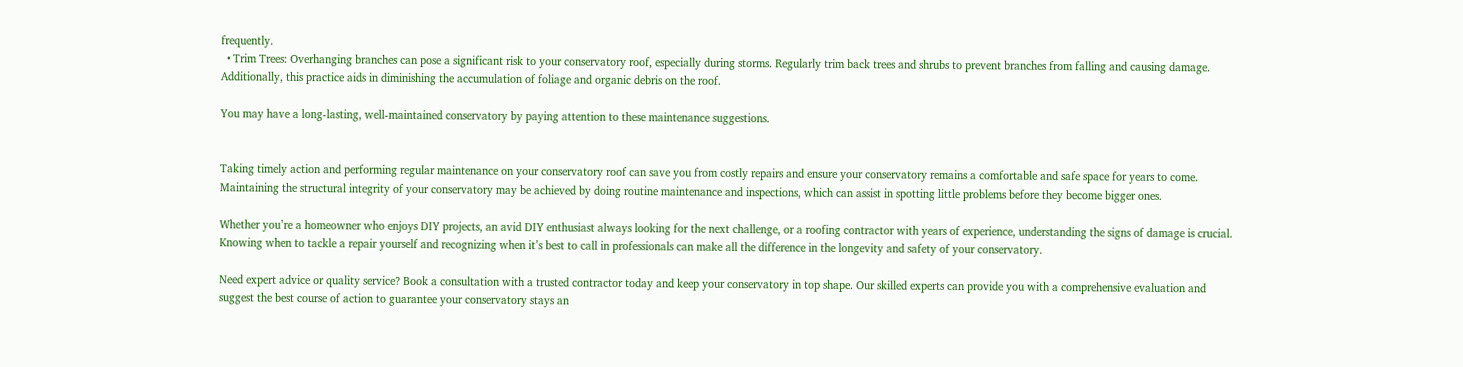frequently.
  • Trim Trees: Overhanging branches can pose a significant risk to your conservatory roof, especially during storms. Regularly trim back trees and shrubs to prevent branches from falling and causing damage. Additionally, this practice aids in diminishing the accumulation of foliage and organic debris on the roof.

You may have a long-lasting, well-maintained conservatory by paying attention to these maintenance suggestions.


Taking timely action and performing regular maintenance on your conservatory roof can save you from costly repairs and ensure your conservatory remains a comfortable and safe space for years to come. Maintaining the structural integrity of your conservatory may be achieved by doing routine maintenance and inspections, which can assist in spotting little problems before they become bigger ones.

Whether you’re a homeowner who enjoys DIY projects, an avid DIY enthusiast always looking for the next challenge, or a roofing contractor with years of experience, understanding the signs of damage is crucial. Knowing when to tackle a repair yourself and recognizing when it’s best to call in professionals can make all the difference in the longevity and safety of your conservatory.

Need expert advice or quality service? Book a consultation with a trusted contractor today and keep your conservatory in top shape. Our skilled experts can provide you with a comprehensive evaluation and suggest the best course of action to guarantee your conservatory stays an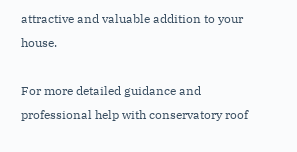attractive and valuable addition to your house.

For more detailed guidance and professional help with conservatory roof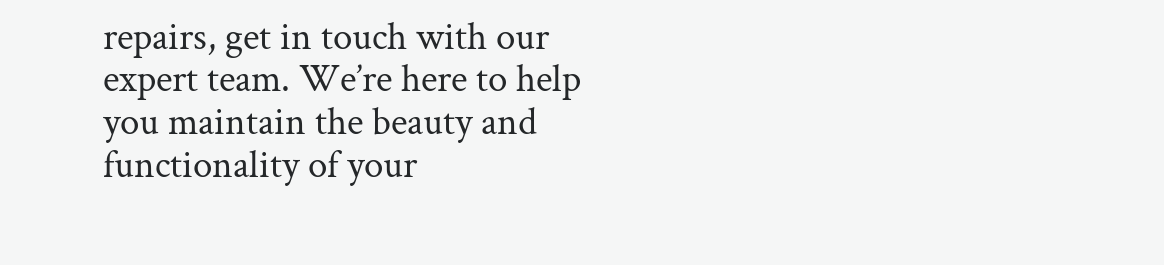repairs, get in touch with our expert team. We’re here to help you maintain the beauty and functionality of your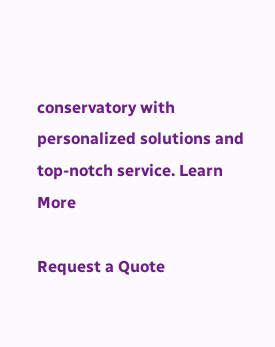conservatory with personalized solutions and top-notch service. Learn More

Request a Quote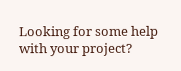Looking for some help with your project?